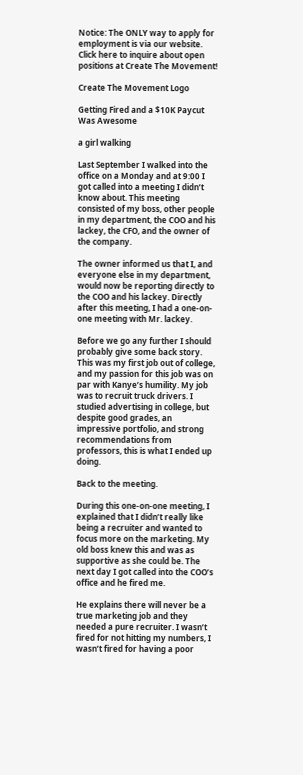Notice: The ONLY way to apply for employment is via our website. Click here to inquire about open positions at Create The Movement!

Create The Movement Logo

Getting Fired and a $10K Paycut Was Awesome

a girl walking

Last September I walked into the office on a Monday and at 9:00 I got called into a meeting I didn’t know about. This meeting consisted of my boss, other people in my department, the COO and his lackey, the CFO, and the owner of the company.

The owner informed us that I, and everyone else in my department, would now be reporting directly to the COO and his lackey. Directly after this meeting, I had a one-on-one meeting with Mr. lackey.

Before we go any further I should probably give some back story. This was my first job out of college, and my passion for this job was on par with Kanye’s humility. My job was to recruit truck drivers. I studied advertising in college, but despite good grades, an impressive portfolio, and strong recommendations from professors, this is what I ended up doing.

Back to the meeting.

During this one-on-one meeting, I explained that I didn’t really like being a recruiter and wanted to focus more on the marketing. My old boss knew this and was as supportive as she could be. The next day I got called into the COO’s office and he fired me.

He explains there will never be a true marketing job and they needed a pure recruiter. I wasn’t fired for not hitting my numbers, I wasn’t fired for having a poor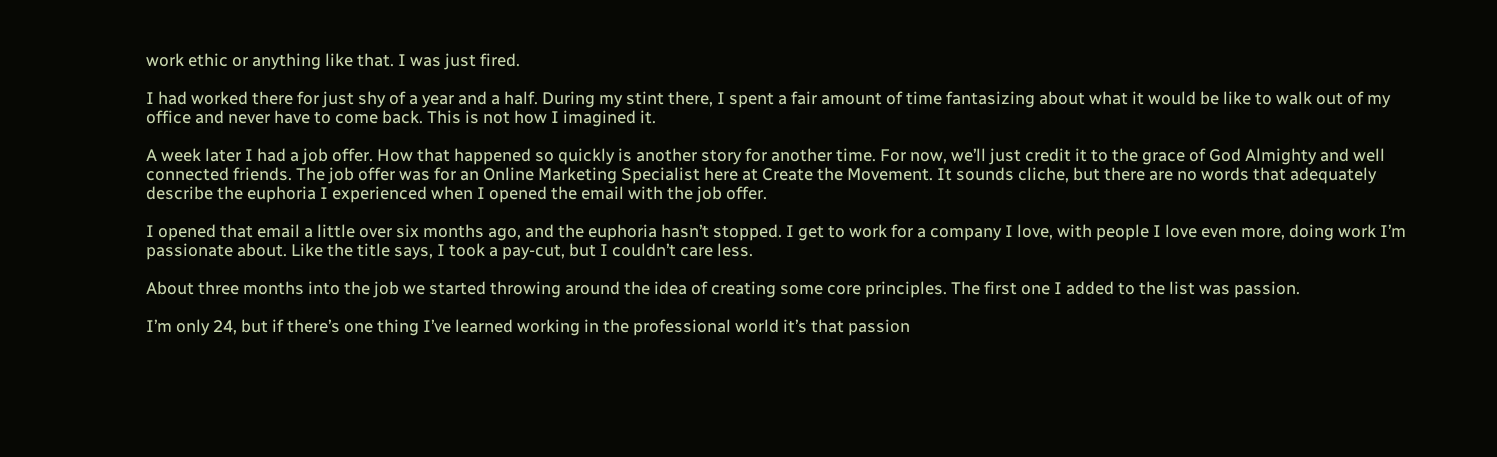work ethic or anything like that. I was just fired.

I had worked there for just shy of a year and a half. During my stint there, I spent a fair amount of time fantasizing about what it would be like to walk out of my office and never have to come back. This is not how I imagined it.

A week later I had a job offer. How that happened so quickly is another story for another time. For now, we’ll just credit it to the grace of God Almighty and well connected friends. The job offer was for an Online Marketing Specialist here at Create the Movement. It sounds cliche, but there are no words that adequately describe the euphoria I experienced when I opened the email with the job offer.

I opened that email a little over six months ago, and the euphoria hasn’t stopped. I get to work for a company I love, with people I love even more, doing work I’m passionate about. Like the title says, I took a pay-cut, but I couldn’t care less.

About three months into the job we started throwing around the idea of creating some core principles. The first one I added to the list was passion.

I’m only 24, but if there’s one thing I’ve learned working in the professional world it’s that passion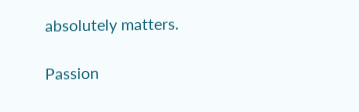absolutely matters.

Passion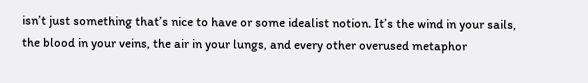isn’t just something that’s nice to have or some idealist notion. It’s the wind in your sails, the blood in your veins, the air in your lungs, and every other overused metaphor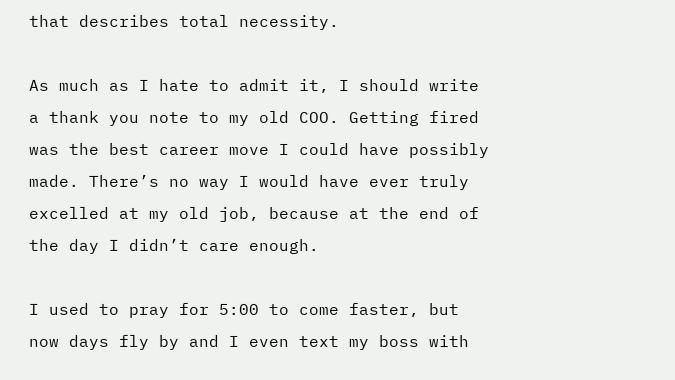that describes total necessity.

As much as I hate to admit it, I should write a thank you note to my old COO. Getting fired was the best career move I could have possibly made. There’s no way I would have ever truly excelled at my old job, because at the end of the day I didn’t care enough.

I used to pray for 5:00 to come faster, but now days fly by and I even text my boss with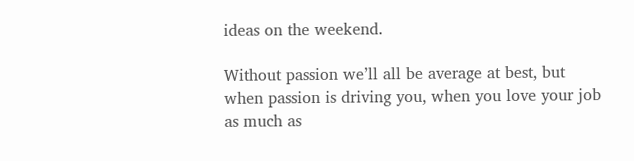ideas on the weekend.

Without passion we’ll all be average at best, but when passion is driving you, when you love your job as much as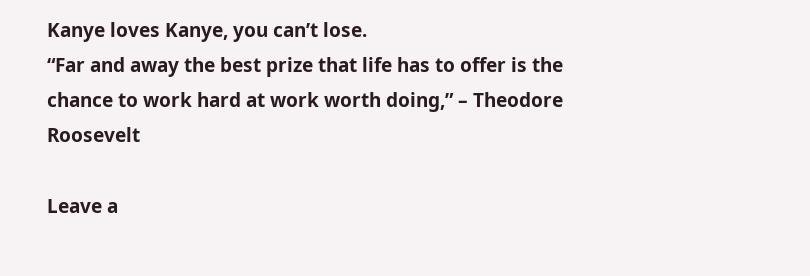Kanye loves Kanye, you can’t lose.
“Far and away the best prize that life has to offer is the chance to work hard at work worth doing,” – Theodore Roosevelt

Leave a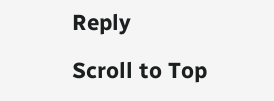Reply

Scroll to Top